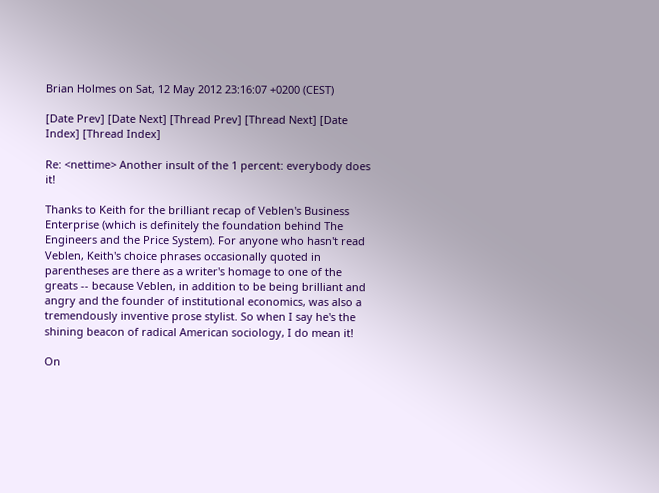Brian Holmes on Sat, 12 May 2012 23:16:07 +0200 (CEST)

[Date Prev] [Date Next] [Thread Prev] [Thread Next] [Date Index] [Thread Index]

Re: <nettime> Another insult of the 1 percent: everybody does it!

Thanks to Keith for the brilliant recap of Veblen's Business Enterprise (which is definitely the foundation behind The Engineers and the Price System). For anyone who hasn't read Veblen, Keith's choice phrases occasionally quoted in parentheses are there as a writer's homage to one of the greats -- because Veblen, in addition to be being brilliant and angry and the founder of institutional economics, was also a tremendously inventive prose stylist. So when I say he's the shining beacon of radical American sociology, I do mean it!

On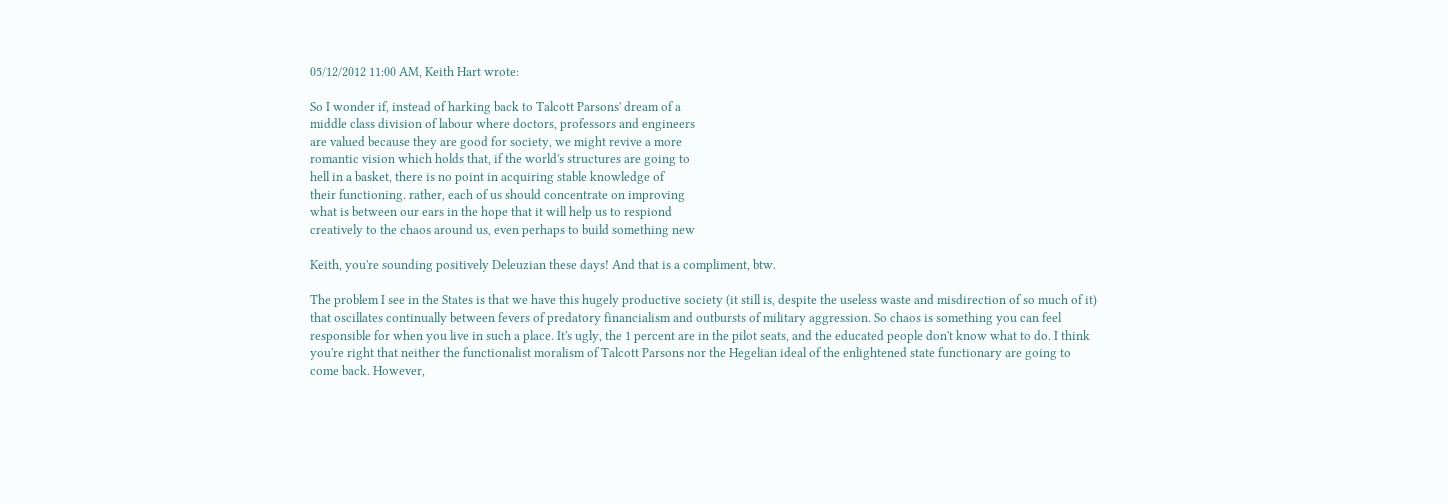05/12/2012 11:00 AM, Keith Hart wrote:

So I wonder if, instead of harking back to Talcott Parsons' dream of a
middle class division of labour where doctors, professors and engineers
are valued because they are good for society, we might revive a more
romantic vision which holds that, if the world's structures are going to
hell in a basket, there is no point in acquiring stable knowledge of
their functioning. rather, each of us should concentrate on improving
what is between our ears in the hope that it will help us to respiond
creatively to the chaos around us, even perhaps to build something new

Keith, you're sounding positively Deleuzian these days! And that is a compliment, btw.

The problem I see in the States is that we have this hugely productive society (it still is, despite the useless waste and misdirection of so much of it) that oscillates continually between fevers of predatory financialism and outbursts of military aggression. So chaos is something you can feel responsible for when you live in such a place. It's ugly, the 1 percent are in the pilot seats, and the educated people don't know what to do. I think you're right that neither the functionalist moralism of Talcott Parsons nor the Hegelian ideal of the enlightened state functionary are going to come back. However,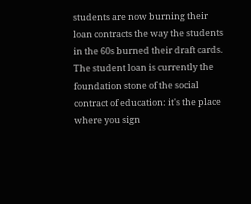students are now burning their loan contracts the way the students in the 60s burned their draft cards. The student loan is currently the foundation stone of the social contract of education: it's the place where you sign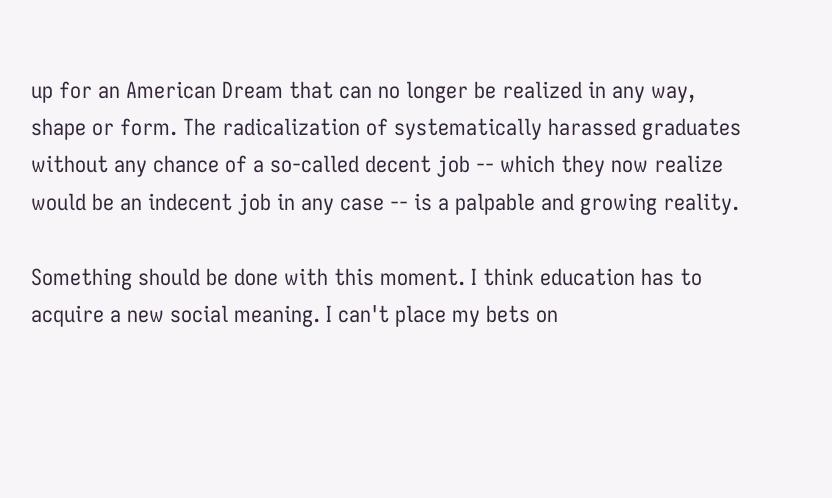up for an American Dream that can no longer be realized in any way, shape or form. The radicalization of systematically harassed graduates without any chance of a so-called decent job -- which they now realize would be an indecent job in any case -- is a palpable and growing reality.

Something should be done with this moment. I think education has to acquire a new social meaning. I can't place my bets on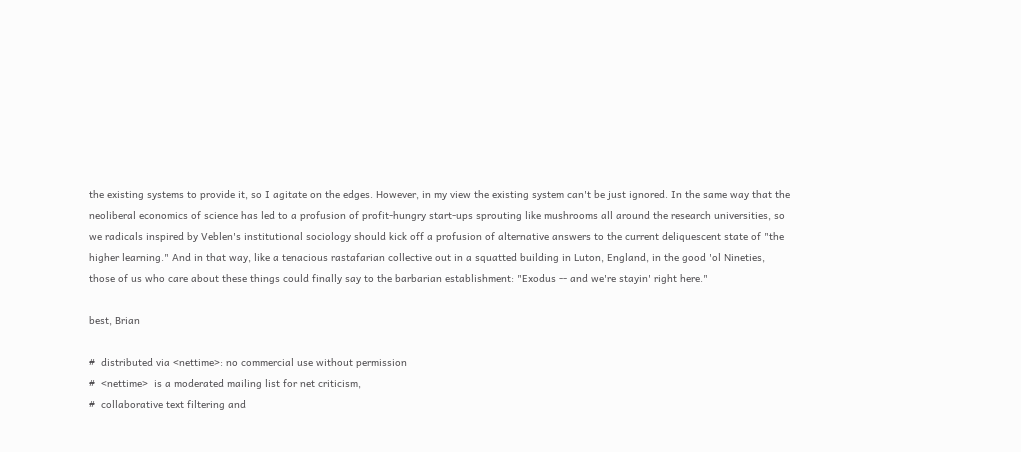the existing systems to provide it, so I agitate on the edges. However, in my view the existing system can't be just ignored. In the same way that the neoliberal economics of science has led to a profusion of profit-hungry start-ups sprouting like mushrooms all around the research universities, so we radicals inspired by Veblen's institutional sociology should kick off a profusion of alternative answers to the current deliquescent state of "the higher learning." And in that way, like a tenacious rastafarian collective out in a squatted building in Luton, England, in the good 'ol Nineties, those of us who care about these things could finally say to the barbarian establishment: "Exodus -- and we're stayin' right here."

best, Brian

#  distributed via <nettime>: no commercial use without permission
#  <nettime>  is a moderated mailing list for net criticism,
#  collaborative text filtering and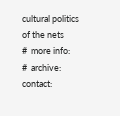cultural politics of the nets
#  more info:
#  archive: contact: